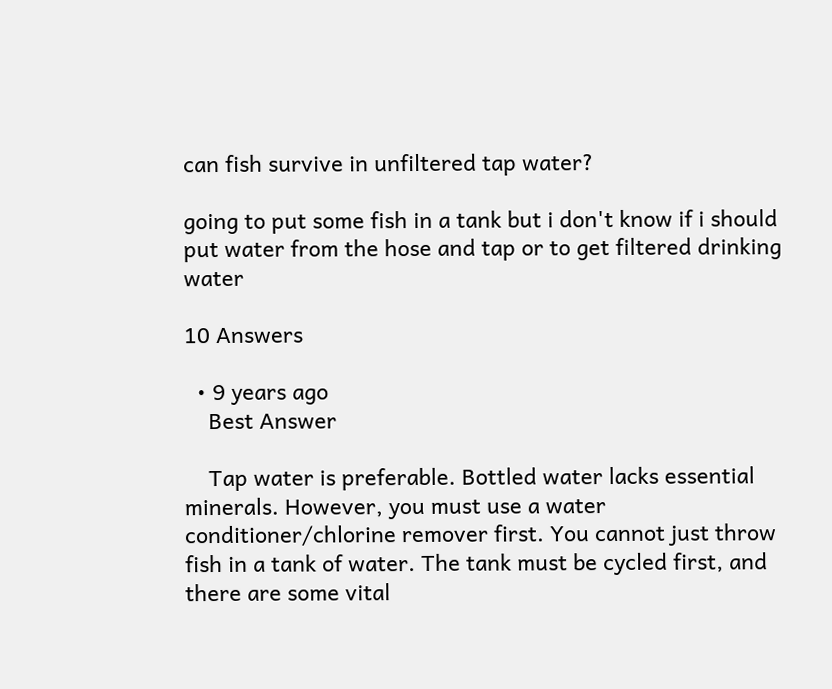can fish survive in unfiltered tap water?

going to put some fish in a tank but i don't know if i should put water from the hose and tap or to get filtered drinking water

10 Answers

  • 9 years ago
    Best Answer

    Tap water is preferable. Bottled water lacks essential minerals. However, you must use a water conditioner/chlorine remover first. You cannot just throw fish in a tank of water. The tank must be cycled first, and there are some vital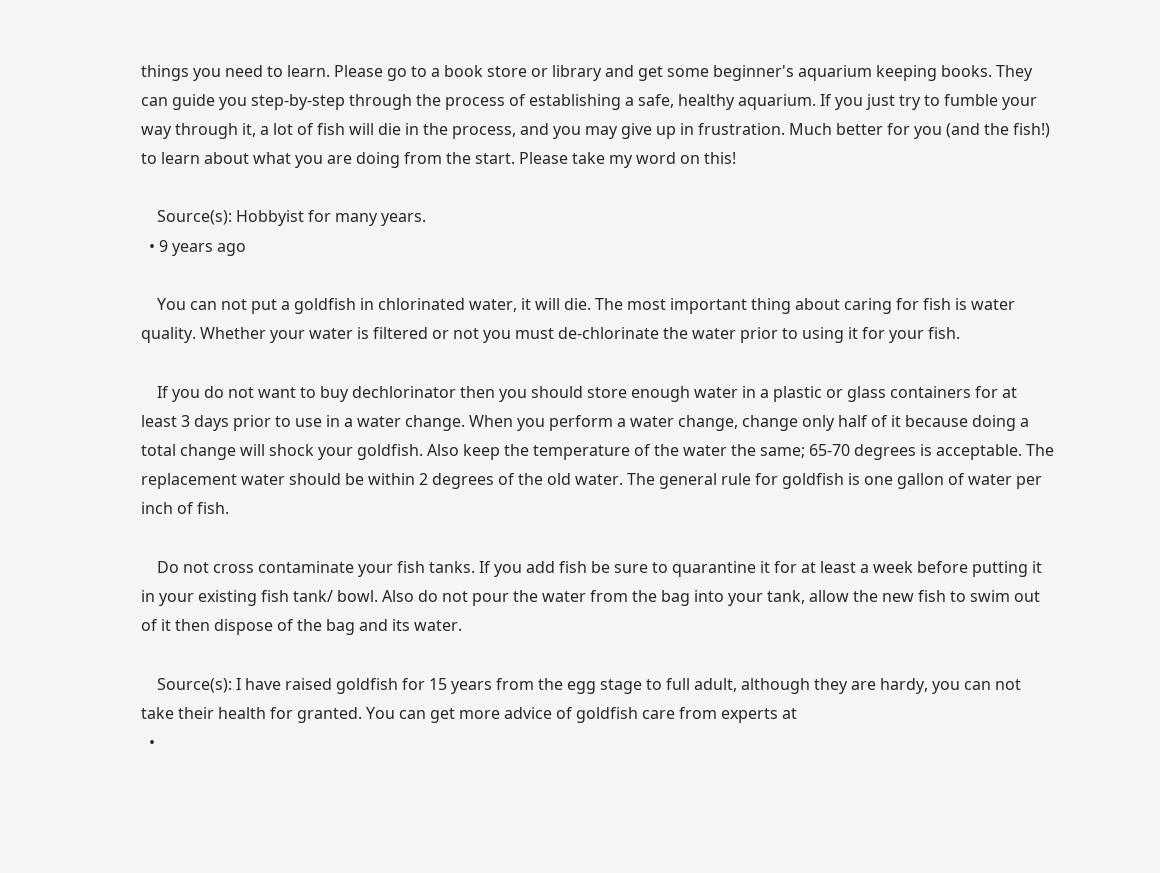things you need to learn. Please go to a book store or library and get some beginner's aquarium keeping books. They can guide you step-by-step through the process of establishing a safe, healthy aquarium. If you just try to fumble your way through it, a lot of fish will die in the process, and you may give up in frustration. Much better for you (and the fish!) to learn about what you are doing from the start. Please take my word on this!

    Source(s): Hobbyist for many years.
  • 9 years ago

    You can not put a goldfish in chlorinated water, it will die. The most important thing about caring for fish is water quality. Whether your water is filtered or not you must de-chlorinate the water prior to using it for your fish.

    If you do not want to buy dechlorinator then you should store enough water in a plastic or glass containers for at least 3 days prior to use in a water change. When you perform a water change, change only half of it because doing a total change will shock your goldfish. Also keep the temperature of the water the same; 65-70 degrees is acceptable. The replacement water should be within 2 degrees of the old water. The general rule for goldfish is one gallon of water per inch of fish.

    Do not cross contaminate your fish tanks. If you add fish be sure to quarantine it for at least a week before putting it in your existing fish tank/ bowl. Also do not pour the water from the bag into your tank, allow the new fish to swim out of it then dispose of the bag and its water.

    Source(s): I have raised goldfish for 15 years from the egg stage to full adult, although they are hardy, you can not take their health for granted. You can get more advice of goldfish care from experts at
  •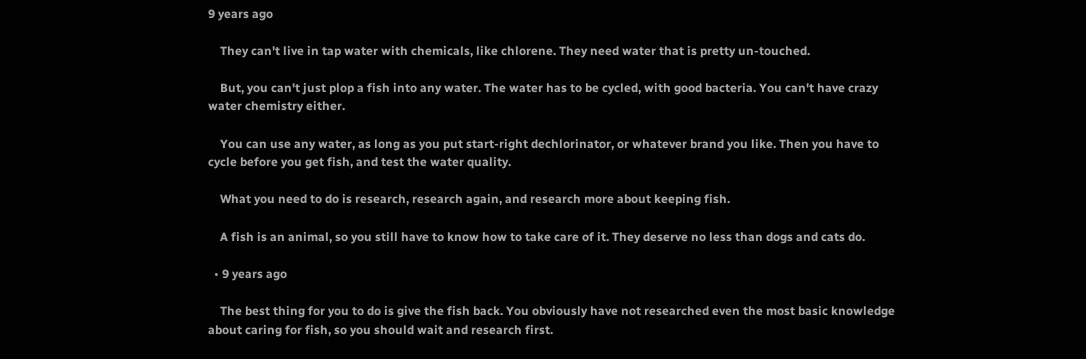9 years ago

    They can't live in tap water with chemicals, like chlorene. They need water that is pretty un-touched.

    But, you can't just plop a fish into any water. The water has to be cycled, with good bacteria. You can't have crazy water chemistry either.

    You can use any water, as long as you put start-right dechlorinator, or whatever brand you like. Then you have to cycle before you get fish, and test the water quality.

    What you need to do is research, research again, and research more about keeping fish.

    A fish is an animal, so you still have to know how to take care of it. They deserve no less than dogs and cats do.

  • 9 years ago

    The best thing for you to do is give the fish back. You obviously have not researched even the most basic knowledge about caring for fish, so you should wait and research first.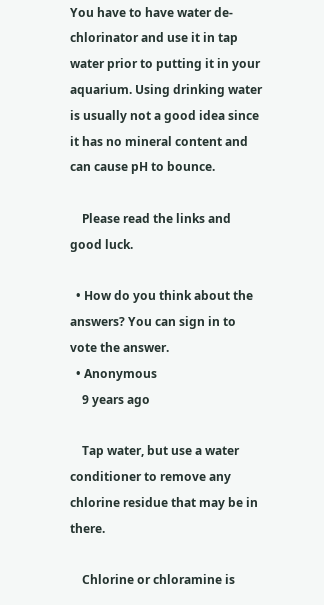You have to have water de-chlorinator and use it in tap water prior to putting it in your aquarium. Using drinking water is usually not a good idea since it has no mineral content and can cause pH to bounce.

    Please read the links and good luck.

  • How do you think about the answers? You can sign in to vote the answer.
  • Anonymous
    9 years ago

    Tap water, but use a water conditioner to remove any chlorine residue that may be in there.

    Chlorine or chloramine is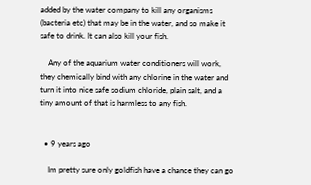added by the water company to kill any organisms (bacteria etc) that may be in the water, and so make it safe to drink. It can also kill your fish.

    Any of the aquarium water conditioners will work, they chemically bind with any chlorine in the water and turn it into nice safe sodium chloride, plain salt, and a tiny amount of that is harmless to any fish.


  • 9 years ago

    Im pretty sure only goldfish have a chance they can go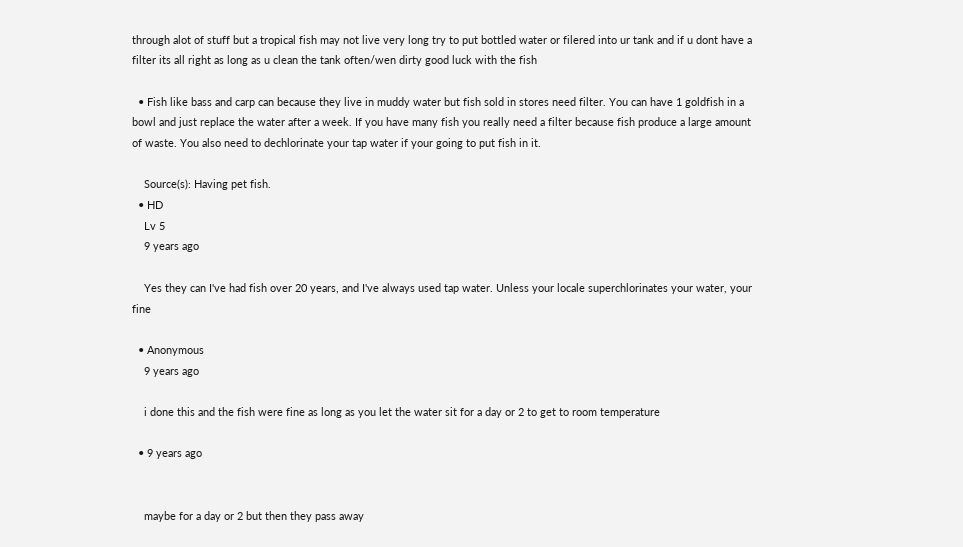through alot of stuff but a tropical fish may not live very long try to put bottled water or filered into ur tank and if u dont have a filter its all right as long as u clean the tank often/wen dirty good luck with the fish

  • Fish like bass and carp can because they live in muddy water but fish sold in stores need filter. You can have 1 goldfish in a bowl and just replace the water after a week. If you have many fish you really need a filter because fish produce a large amount of waste. You also need to dechlorinate your tap water if your going to put fish in it.

    Source(s): Having pet fish.
  • HD
    Lv 5
    9 years ago

    Yes they can I've had fish over 20 years, and I've always used tap water. Unless your locale superchlorinates your water, your fine

  • Anonymous
    9 years ago

    i done this and the fish were fine as long as you let the water sit for a day or 2 to get to room temperature

  • 9 years ago


    maybe for a day or 2 but then they pass away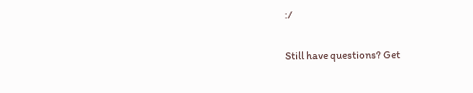:/

Still have questions? Get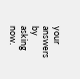your answers by asking now.